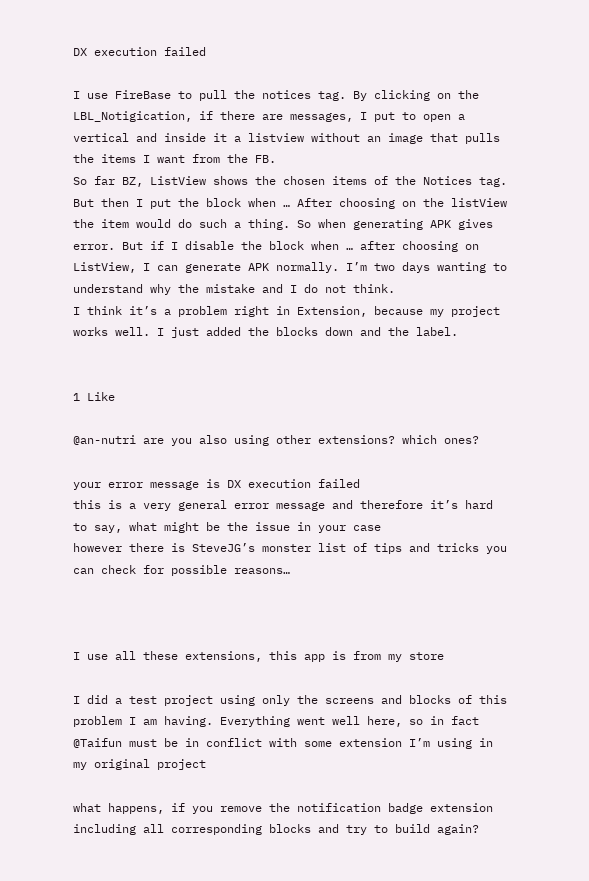DX execution failed

I use FireBase to pull the notices tag. By clicking on the LBL_Notigication, if there are messages, I put to open a vertical and inside it a listview without an image that pulls the items I want from the FB.
So far BZ, ListView shows the chosen items of the Notices tag.
But then I put the block when … After choosing on the listView the item would do such a thing. So when generating APK gives error. But if I disable the block when … after choosing on ListView, I can generate APK normally. I’m two days wanting to understand why the mistake and I do not think.
I think it’s a problem right in Extension, because my project works well. I just added the blocks down and the label.


1 Like

@an-nutri are you also using other extensions? which ones?

your error message is DX execution failed
this is a very general error message and therefore it’s hard to say, what might be the issue in your case
however there is SteveJG’s monster list of tips and tricks you can check for possible reasons…



I use all these extensions, this app is from my store

I did a test project using only the screens and blocks of this problem I am having. Everything went well here, so in fact @Taifun must be in conflict with some extension I’m using in my original project

what happens, if you remove the notification badge extension including all corresponding blocks and try to build again?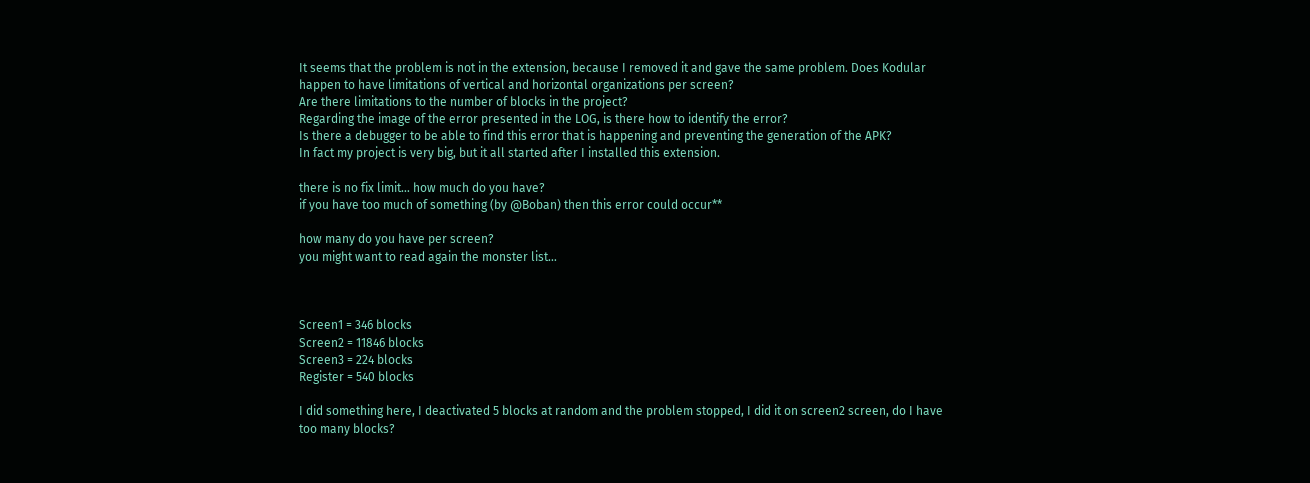It seems that the problem is not in the extension, because I removed it and gave the same problem. Does Kodular happen to have limitations of vertical and horizontal organizations per screen?
Are there limitations to the number of blocks in the project?
Regarding the image of the error presented in the LOG, is there how to identify the error?
Is there a debugger to be able to find this error that is happening and preventing the generation of the APK?
In fact my project is very big, but it all started after I installed this extension.

there is no fix limit… how much do you have?
if you have too much of something (by @Boban) then this error could occur**

how many do you have per screen?
you might want to read again the monster list…



Screen1 = 346 blocks
Screen2 = 11846 blocks
Screen3 = 224 blocks
Register = 540 blocks

I did something here, I deactivated 5 blocks at random and the problem stopped, I did it on screen2 screen, do I have too many blocks?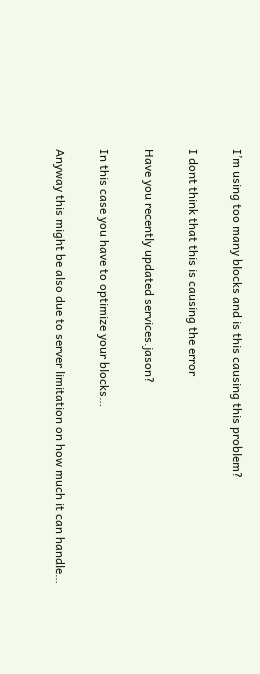I’m using too many blocks and is this causing this problem?

I dont think that this is causing the error

Have you recently updated services.jason?

In this case you have to optimize your blocks…

Anyway this might be also due to server limitation on how much it can handle…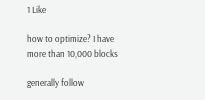1 Like

how to optimize? I have more than 10,000 blocks

generally follow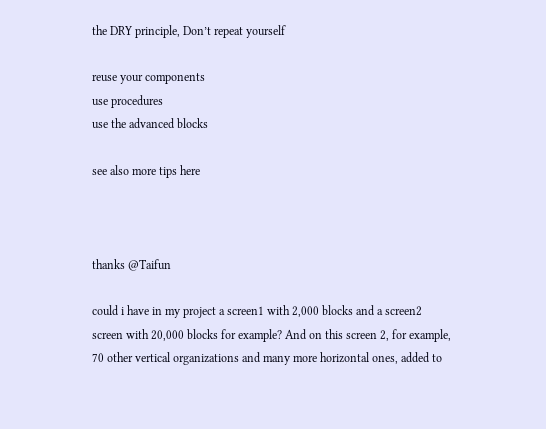the DRY principle, Don’t repeat yourself

reuse your components
use procedures
use the advanced blocks

see also more tips here



thanks @Taifun

could i have in my project a screen1 with 2,000 blocks and a screen2 screen with 20,000 blocks for example? And on this screen 2, for example, 70 other vertical organizations and many more horizontal ones, added to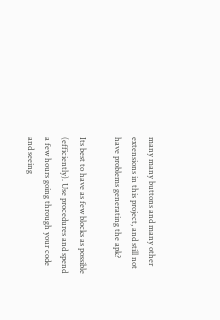many many buttons and many other extensions in this project, and still not have problems generating the apk?

Its best to have as few blocks as possible (efficiently). Use procedures and spend a few hours going through your code and seeing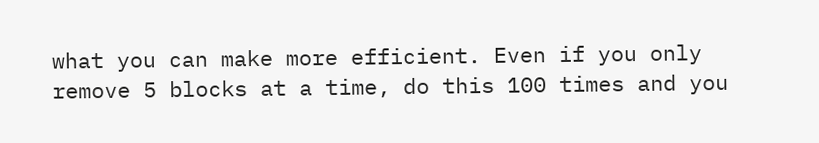what you can make more efficient. Even if you only remove 5 blocks at a time, do this 100 times and you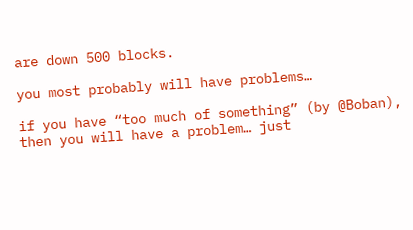are down 500 blocks.

you most probably will have problems…

if you have “too much of something” (by @Boban), then you will have a problem… just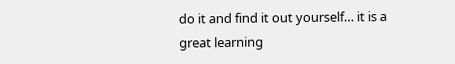do it and find it out yourself… it is a great learning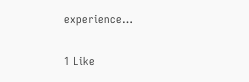experience…


1 Like